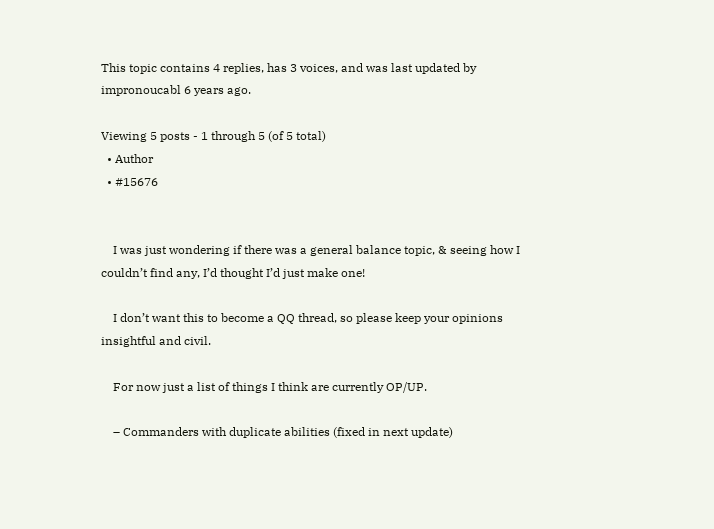This topic contains 4 replies, has 3 voices, and was last updated by  impronoucabl 6 years ago.

Viewing 5 posts - 1 through 5 (of 5 total)
  • Author
  • #15676


    I was just wondering if there was a general balance topic, & seeing how I couldn’t find any, I’d thought I’d just make one!

    I don’t want this to become a QQ thread, so please keep your opinions insightful and civil.

    For now just a list of things I think are currently OP/UP.

    – Commanders with duplicate abilities (fixed in next update)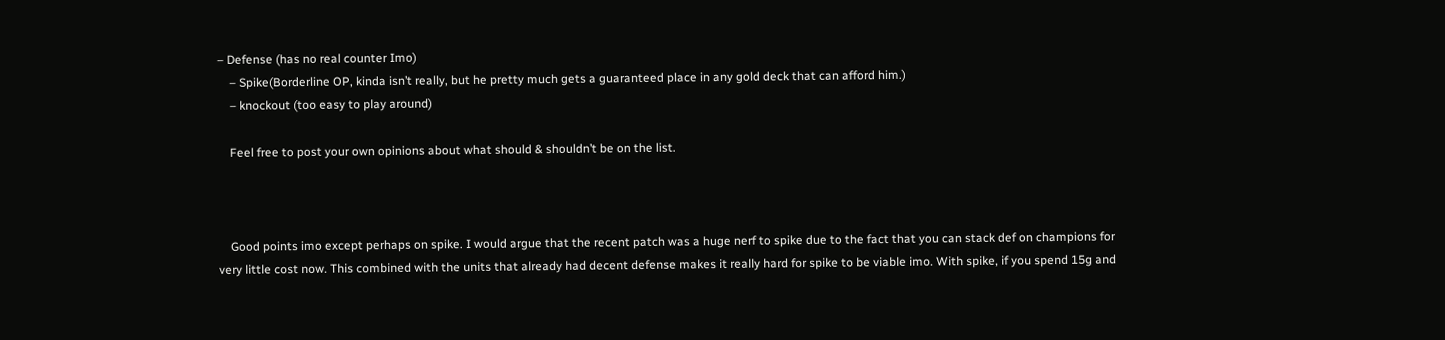– Defense (has no real counter Imo)
    – Spike(Borderline OP, kinda isn’t really, but he pretty much gets a guaranteed place in any gold deck that can afford him.)
    – knockout (too easy to play around)

    Feel free to post your own opinions about what should & shouldn’t be on the list.



    Good points imo except perhaps on spike. I would argue that the recent patch was a huge nerf to spike due to the fact that you can stack def on champions for very little cost now. This combined with the units that already had decent defense makes it really hard for spike to be viable imo. With spike, if you spend 15g and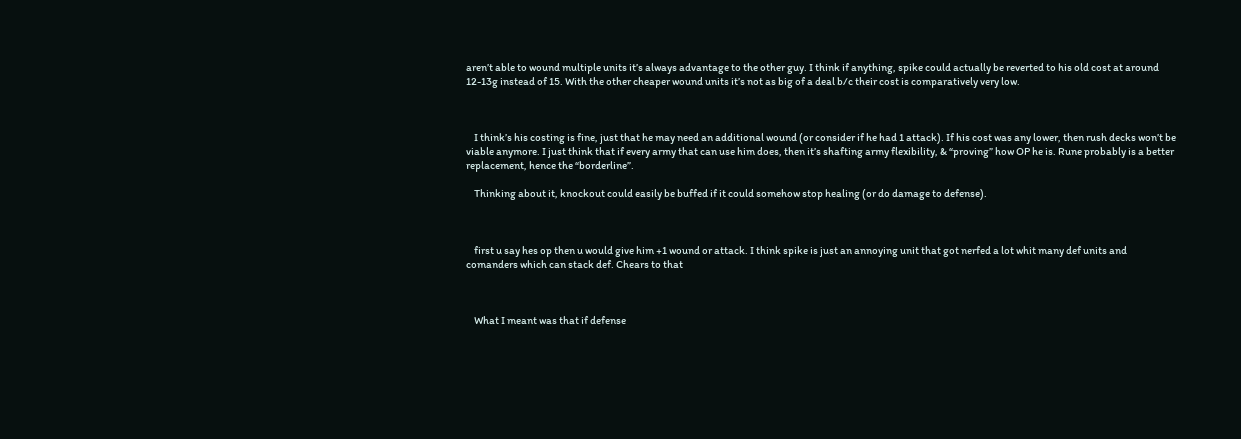aren’t able to wound multiple units it’s always advantage to the other guy. I think if anything, spike could actually be reverted to his old cost at around 12-13g instead of 15. With the other cheaper wound units it’s not as big of a deal b/c their cost is comparatively very low.



    I think’s his costing is fine, just that he may need an additional wound (or consider if he had 1 attack). If his cost was any lower, then rush decks won’t be viable anymore. I just think that if every army that can use him does, then it’s shafting army flexibility, & “proving” how OP he is. Rune probably is a better replacement, hence the “borderline”.

    Thinking about it, knockout could easily be buffed if it could somehow stop healing (or do damage to defense).



    first u say hes op then u would give him +1 wound or attack. I think spike is just an annoying unit that got nerfed a lot whit many def units and comanders which can stack def. Chears to that



    What I meant was that if defense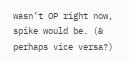wasn’t OP right now, spike would be. (& perhaps vice versa?)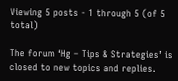Viewing 5 posts - 1 through 5 (of 5 total)

The forum ‘Hg – Tips & Strategies’ is closed to new topics and replies.